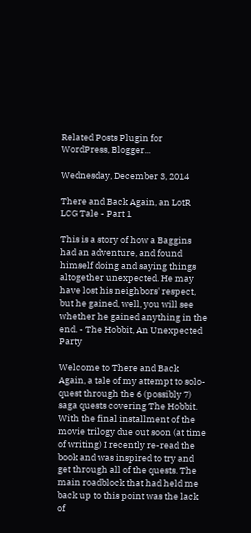Related Posts Plugin for WordPress, Blogger...

Wednesday, December 3, 2014

There and Back Again, an LotR LCG Tale - Part 1

This is a story of how a Baggins had an adventure, and found himself doing and saying things altogether unexpected. He may have lost his neighbors' respect, but he gained, well, you will see whether he gained anything in the end. - The Hobbit, An Unexpected Party

Welcome to There and Back Again, a tale of my attempt to solo-quest through the 6 (possibly 7) saga quests covering The Hobbit. With the final installment of the movie trilogy due out soon (at time of writing) I recently re-read the book and was inspired to try and get through all of the quests. The main roadblock that had held me back up to this point was the lack of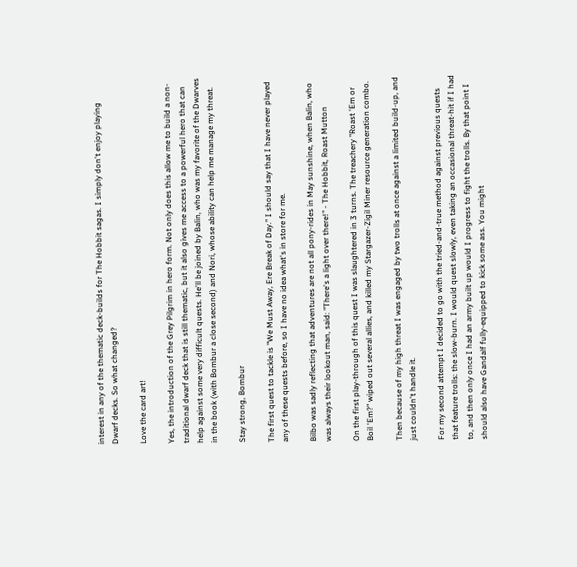interest in any of the thematic deck-builds for The Hobbit sagas. I simply don't enjoy playing Dwarf decks. So what changed?

Love the card art!

Yes, the introduction of the Grey Pilgrim in hero form. Not only does this allow me to build a non-traditional dwarf deck that is still thematic, but it also gives me access to a powerful hero that can help against some very difficult quests. He'll be joined by Balin, who was my favorite of the Dwarves in the book (with Bombur a close second) and Nori, whose ability can help me manage my threat.

Stay strong, Bombur

The first quest to tackle is "We Must Away, Ere Break of Day." I should say that I have never played any of these quests before, so I have no idea what's in store for me.

Bilbo was sadly reflecting that adventures are not all pony-rides in May sunshine, when Balin, who was always their lookout man, said: "There's a light over there!" - The Hobbit, Roast Mutton

On the first play-through of this quest I was slaughtered in 3 turns. The treachery "Roast 'Em or Boil 'Em?" wiped out several allies, and killed my Stargazer-Zigil Miner resource generation combo.

Then because of my high threat I was engaged by two trolls at once against a limited build-up, and just couldn't handle it.

For my second attempt I decided to go with the tried-and-true method against previous quests that feature trolls: the slow-burn. I would quest slowly, even taking an occasional threat-hit if I had to, and then only once I had an army built up would I progress to fight the trolls. By that point I should also have Gandalf fully-equipped to kick some ass. You might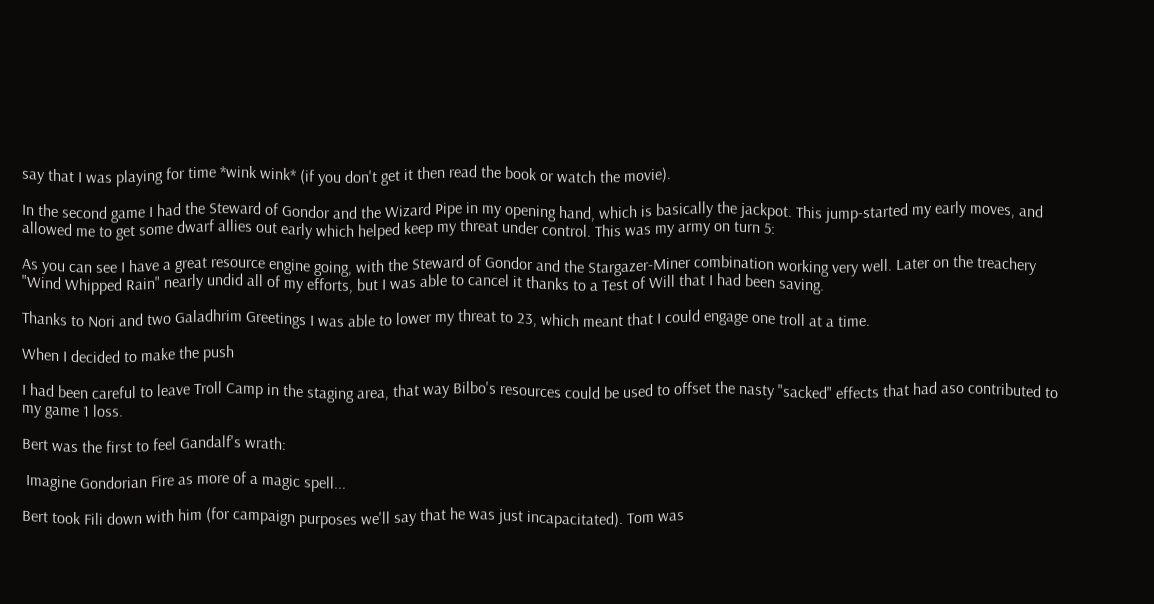say that I was playing for time *wink wink* (if you don't get it then read the book or watch the movie).

In the second game I had the Steward of Gondor and the Wizard Pipe in my opening hand, which is basically the jackpot. This jump-started my early moves, and allowed me to get some dwarf allies out early which helped keep my threat under control. This was my army on turn 5:

As you can see I have a great resource engine going, with the Steward of Gondor and the Stargazer-Miner combination working very well. Later on the treachery "Wind Whipped Rain" nearly undid all of my efforts, but I was able to cancel it thanks to a Test of Will that I had been saving.

Thanks to Nori and two Galadhrim Greetings I was able to lower my threat to 23, which meant that I could engage one troll at a time.

When I decided to make the push

I had been careful to leave Troll Camp in the staging area, that way Bilbo's resources could be used to offset the nasty "sacked" effects that had aso contributed to my game 1 loss.

Bert was the first to feel Gandalf's wrath:

 Imagine Gondorian Fire as more of a magic spell...

Bert took Fili down with him (for campaign purposes we'll say that he was just incapacitated). Tom was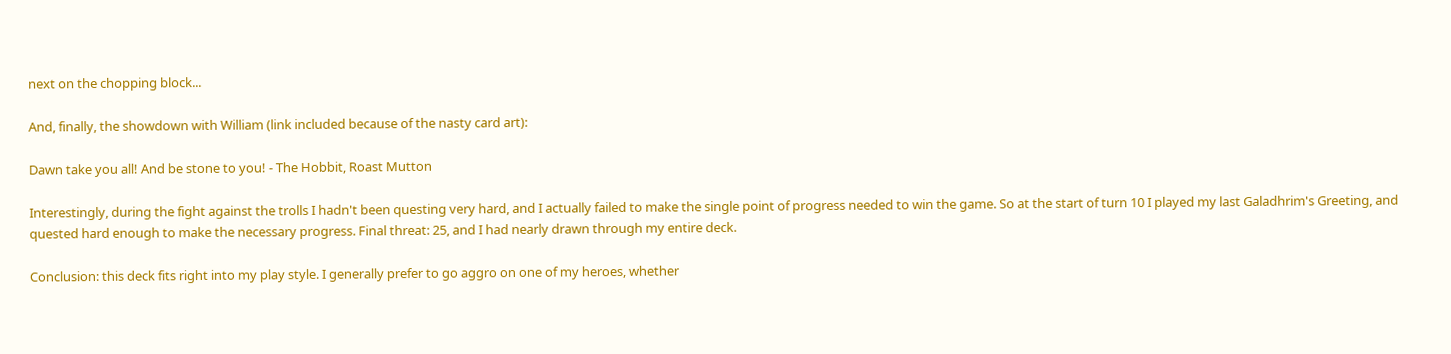next on the chopping block...

And, finally, the showdown with William (link included because of the nasty card art):

Dawn take you all! And be stone to you! - The Hobbit, Roast Mutton

Interestingly, during the fight against the trolls I hadn't been questing very hard, and I actually failed to make the single point of progress needed to win the game. So at the start of turn 10 I played my last Galadhrim's Greeting, and quested hard enough to make the necessary progress. Final threat: 25, and I had nearly drawn through my entire deck.

Conclusion: this deck fits right into my play style. I generally prefer to go aggro on one of my heroes, whether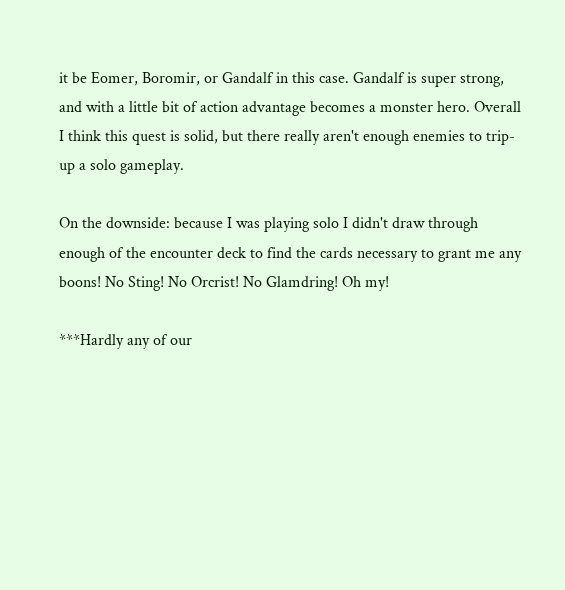it be Eomer, Boromir, or Gandalf in this case. Gandalf is super strong, and with a little bit of action advantage becomes a monster hero. Overall I think this quest is solid, but there really aren't enough enemies to trip-up a solo gameplay.

On the downside: because I was playing solo I didn't draw through enough of the encounter deck to find the cards necessary to grant me any boons! No Sting! No Orcrist! No Glamdring! Oh my!

***Hardly any of our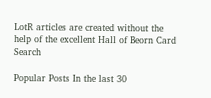LotR articles are created without the help of the excellent Hall of Beorn Card Search

Popular Posts In the last 30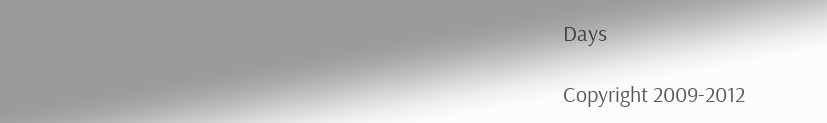Days

Copyright 2009-2012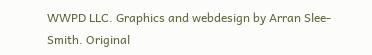WWPD LLC. Graphics and webdesign by Arran Slee-Smith. Original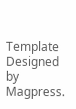Template Designed by Magpress.